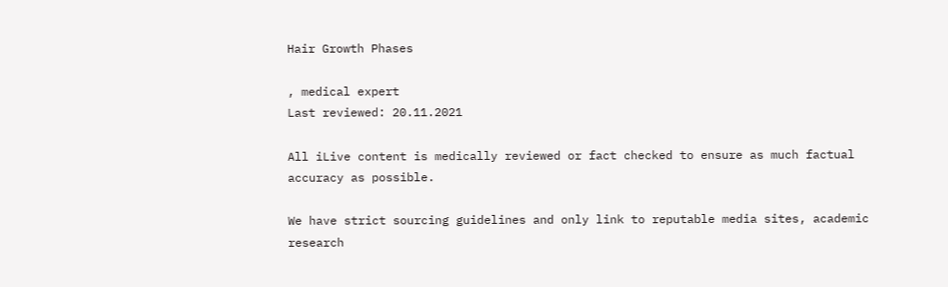Hair Growth Phases

, medical expert
Last reviewed: 20.11.2021

All iLive content is medically reviewed or fact checked to ensure as much factual accuracy as possible.

We have strict sourcing guidelines and only link to reputable media sites, academic research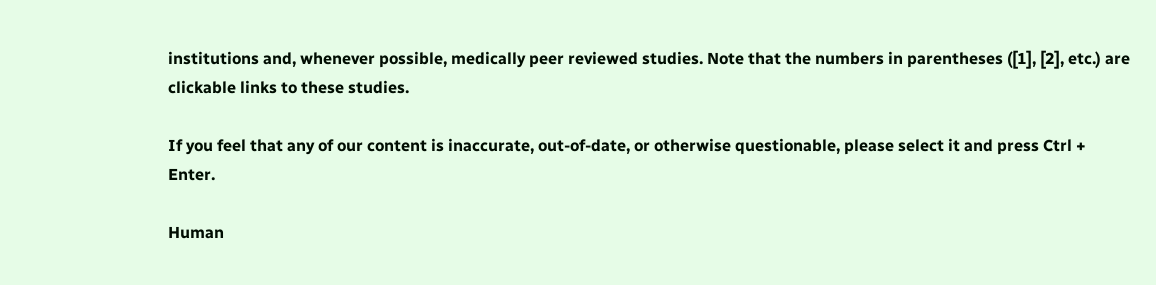institutions and, whenever possible, medically peer reviewed studies. Note that the numbers in parentheses ([1], [2], etc.) are clickable links to these studies.

If you feel that any of our content is inaccurate, out-of-date, or otherwise questionable, please select it and press Ctrl + Enter.

Human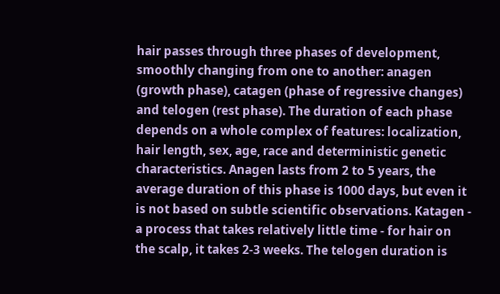hair passes through three phases of development, smoothly changing from one to another: anagen (growth phase), catagen (phase of regressive changes) and telogen (rest phase). The duration of each phase depends on a whole complex of features: localization, hair length, sex, age, race and deterministic genetic characteristics. Anagen lasts from 2 to 5 years, the average duration of this phase is 1000 days, but even it is not based on subtle scientific observations. Katagen - a process that takes relatively little time - for hair on the scalp, it takes 2-3 weeks. The telogen duration is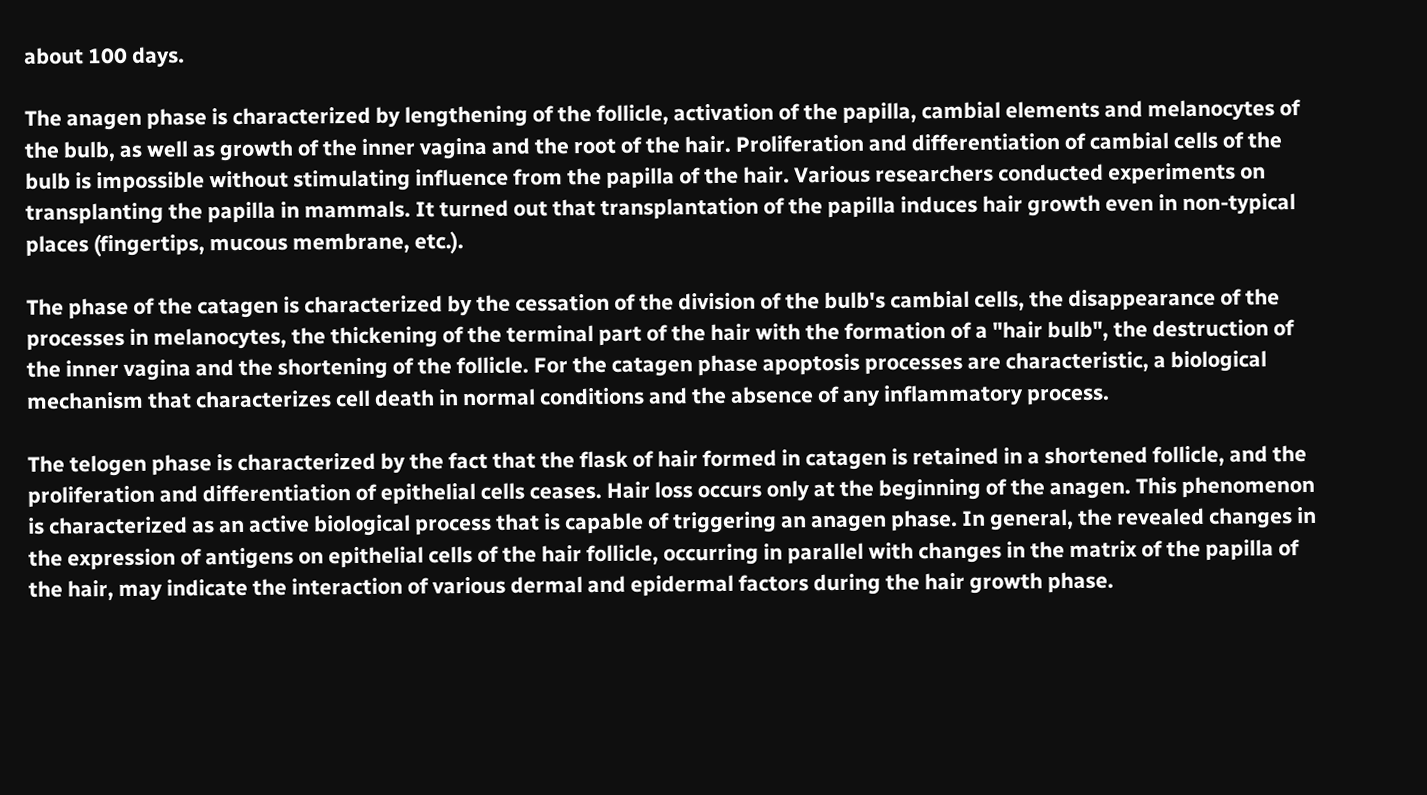about 100 days.

The anagen phase is characterized by lengthening of the follicle, activation of the papilla, cambial elements and melanocytes of the bulb, as well as growth of the inner vagina and the root of the hair. Proliferation and differentiation of cambial cells of the bulb is impossible without stimulating influence from the papilla of the hair. Various researchers conducted experiments on transplanting the papilla in mammals. It turned out that transplantation of the papilla induces hair growth even in non-typical places (fingertips, mucous membrane, etc.).

The phase of the catagen is characterized by the cessation of the division of the bulb's cambial cells, the disappearance of the processes in melanocytes, the thickening of the terminal part of the hair with the formation of a "hair bulb", the destruction of the inner vagina and the shortening of the follicle. For the catagen phase apoptosis processes are characteristic, a biological mechanism that characterizes cell death in normal conditions and the absence of any inflammatory process.

The telogen phase is characterized by the fact that the flask of hair formed in catagen is retained in a shortened follicle, and the proliferation and differentiation of epithelial cells ceases. Hair loss occurs only at the beginning of the anagen. This phenomenon is characterized as an active biological process that is capable of triggering an anagen phase. In general, the revealed changes in the expression of antigens on epithelial cells of the hair follicle, occurring in parallel with changes in the matrix of the papilla of the hair, may indicate the interaction of various dermal and epidermal factors during the hair growth phase.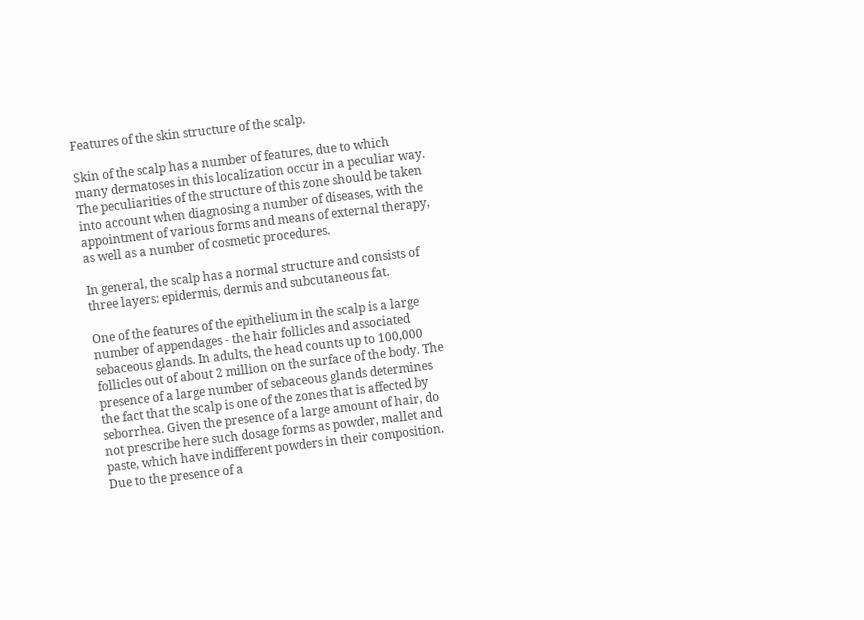Features of the skin structure of the scalp.

Skin of the scalp has a number of features, due to which many dermatoses in this localization occur in a peculiar way. The peculiarities of the structure of this zone should be taken into account when diagnosing a number of diseases, with the appointment of various forms and means of external therapy, as well as a number of cosmetic procedures.

In general, the scalp has a normal structure and consists of three layers: epidermis, dermis and subcutaneous fat.

One of the features of the epithelium in the scalp is a large number of appendages - the hair follicles and associated sebaceous glands. In adults, the head counts up to 100,000 follicles out of about 2 million on the surface of the body. The presence of a large number of sebaceous glands determines the fact that the scalp is one of the zones that is affected by seborrhea. Given the presence of a large amount of hair, do not prescribe here such dosage forms as powder, mallet and paste, which have indifferent powders in their composition. Due to the presence of a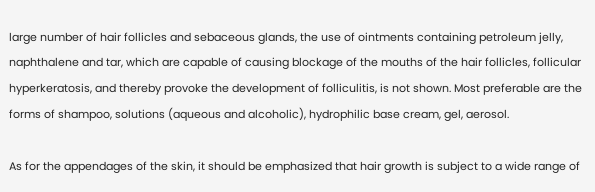large number of hair follicles and sebaceous glands, the use of ointments containing petroleum jelly, naphthalene and tar, which are capable of causing blockage of the mouths of the hair follicles, follicular hyperkeratosis, and thereby provoke the development of folliculitis, is not shown. Most preferable are the forms of shampoo, solutions (aqueous and alcoholic), hydrophilic base cream, gel, aerosol.

As for the appendages of the skin, it should be emphasized that hair growth is subject to a wide range of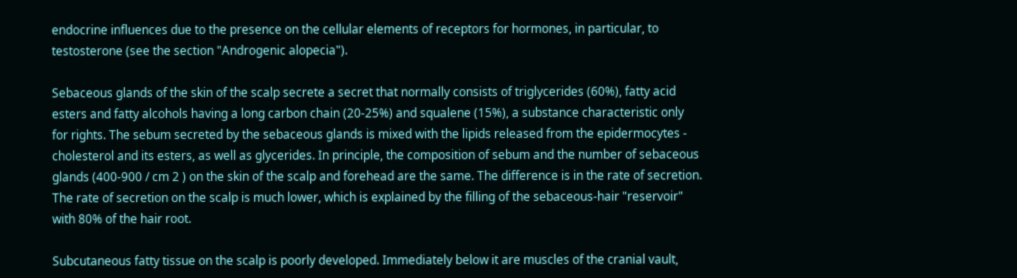endocrine influences due to the presence on the cellular elements of receptors for hormones, in particular, to testosterone (see the section "Androgenic alopecia").

Sebaceous glands of the skin of the scalp secrete a secret that normally consists of triglycerides (60%), fatty acid esters and fatty alcohols having a long carbon chain (20-25%) and squalene (15%), a substance characteristic only for rights. The sebum secreted by the sebaceous glands is mixed with the lipids released from the epidermocytes - cholesterol and its esters, as well as glycerides. In principle, the composition of sebum and the number of sebaceous glands (400-900 / cm 2 ) on the skin of the scalp and forehead are the same. The difference is in the rate of secretion. The rate of secretion on the scalp is much lower, which is explained by the filling of the sebaceous-hair "reservoir" with 80% of the hair root.

Subcutaneous fatty tissue on the scalp is poorly developed. Immediately below it are muscles of the cranial vault,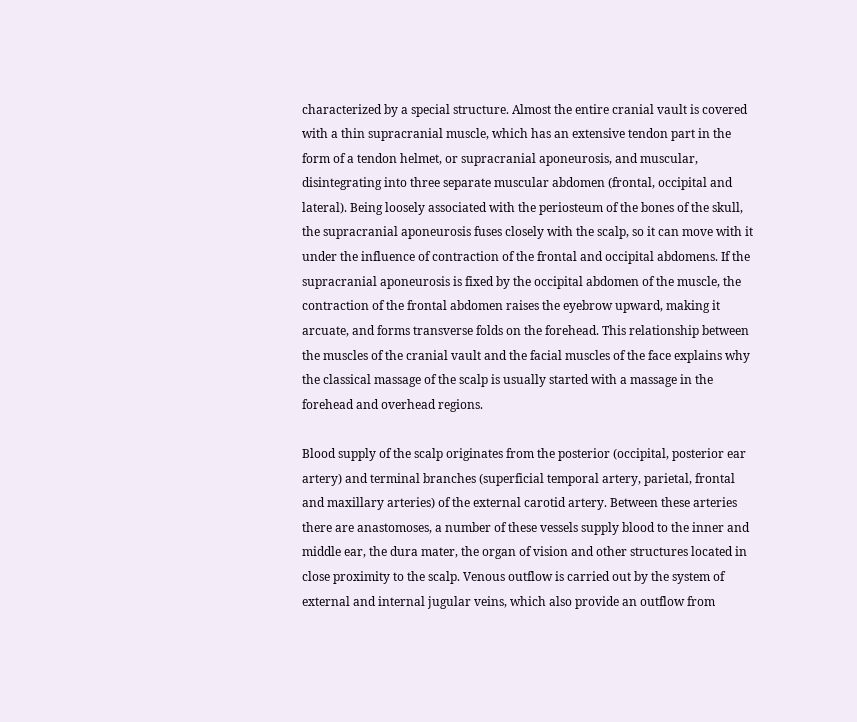characterized by a special structure. Almost the entire cranial vault is covered with a thin supracranial muscle, which has an extensive tendon part in the form of a tendon helmet, or supracranial aponeurosis, and muscular, disintegrating into three separate muscular abdomen (frontal, occipital and lateral). Being loosely associated with the periosteum of the bones of the skull, the supracranial aponeurosis fuses closely with the scalp, so it can move with it under the influence of contraction of the frontal and occipital abdomens. If the supracranial aponeurosis is fixed by the occipital abdomen of the muscle, the contraction of the frontal abdomen raises the eyebrow upward, making it arcuate, and forms transverse folds on the forehead. This relationship between the muscles of the cranial vault and the facial muscles of the face explains why the classical massage of the scalp is usually started with a massage in the forehead and overhead regions.

Blood supply of the scalp originates from the posterior (occipital, posterior ear artery) and terminal branches (superficial temporal artery, parietal, frontal and maxillary arteries) of the external carotid artery. Between these arteries there are anastomoses, a number of these vessels supply blood to the inner and middle ear, the dura mater, the organ of vision and other structures located in close proximity to the scalp. Venous outflow is carried out by the system of external and internal jugular veins, which also provide an outflow from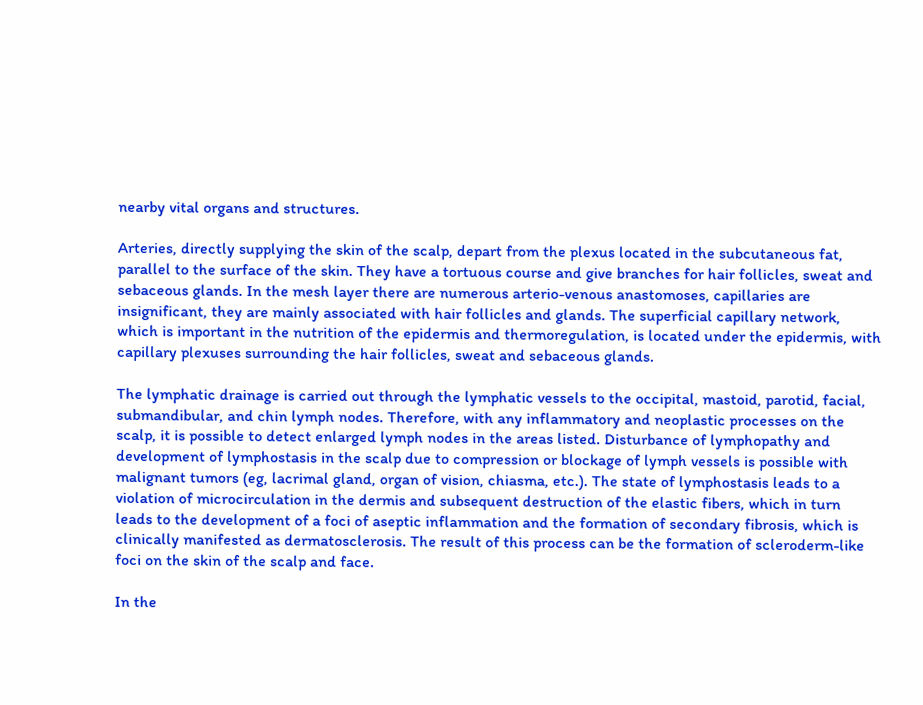nearby vital organs and structures.

Arteries, directly supplying the skin of the scalp, depart from the plexus located in the subcutaneous fat, parallel to the surface of the skin. They have a tortuous course and give branches for hair follicles, sweat and sebaceous glands. In the mesh layer there are numerous arterio-venous anastomoses, capillaries are insignificant, they are mainly associated with hair follicles and glands. The superficial capillary network, which is important in the nutrition of the epidermis and thermoregulation, is located under the epidermis, with capillary plexuses surrounding the hair follicles, sweat and sebaceous glands.

The lymphatic drainage is carried out through the lymphatic vessels to the occipital, mastoid, parotid, facial, submandibular, and chin lymph nodes. Therefore, with any inflammatory and neoplastic processes on the scalp, it is possible to detect enlarged lymph nodes in the areas listed. Disturbance of lymphopathy and development of lymphostasis in the scalp due to compression or blockage of lymph vessels is possible with malignant tumors (eg, lacrimal gland, organ of vision, chiasma, etc.). The state of lymphostasis leads to a violation of microcirculation in the dermis and subsequent destruction of the elastic fibers, which in turn leads to the development of a foci of aseptic inflammation and the formation of secondary fibrosis, which is clinically manifested as dermatosclerosis. The result of this process can be the formation of scleroderm-like foci on the skin of the scalp and face.

In the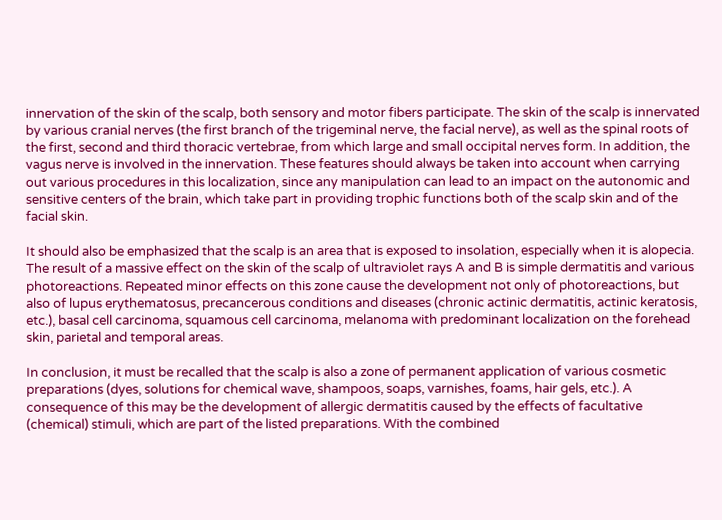innervation of the skin of the scalp, both sensory and motor fibers participate. The skin of the scalp is innervated by various cranial nerves (the first branch of the trigeminal nerve, the facial nerve), as well as the spinal roots of the first, second and third thoracic vertebrae, from which large and small occipital nerves form. In addition, the vagus nerve is involved in the innervation. These features should always be taken into account when carrying out various procedures in this localization, since any manipulation can lead to an impact on the autonomic and sensitive centers of the brain, which take part in providing trophic functions both of the scalp skin and of the facial skin.

It should also be emphasized that the scalp is an area that is exposed to insolation, especially when it is alopecia. The result of a massive effect on the skin of the scalp of ultraviolet rays A and B is simple dermatitis and various photoreactions. Repeated minor effects on this zone cause the development not only of photoreactions, but also of lupus erythematosus, precancerous conditions and diseases (chronic actinic dermatitis, actinic keratosis, etc.), basal cell carcinoma, squamous cell carcinoma, melanoma with predominant localization on the forehead skin, parietal and temporal areas.

In conclusion, it must be recalled that the scalp is also a zone of permanent application of various cosmetic preparations (dyes, solutions for chemical wave, shampoos, soaps, varnishes, foams, hair gels, etc.). A consequence of this may be the development of allergic dermatitis caused by the effects of facultative (chemical) stimuli, which are part of the listed preparations. With the combined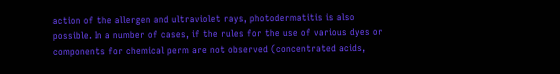action of the allergen and ultraviolet rays, photodermatitis is also possible. In a number of cases, if the rules for the use of various dyes or components for chemical perm are not observed (concentrated acids,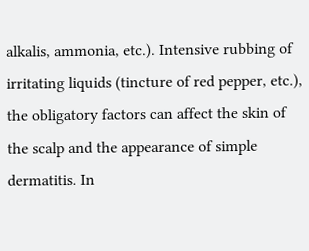alkalis, ammonia, etc.). Intensive rubbing of irritating liquids (tincture of red pepper, etc.), the obligatory factors can affect the skin of the scalp and the appearance of simple dermatitis. In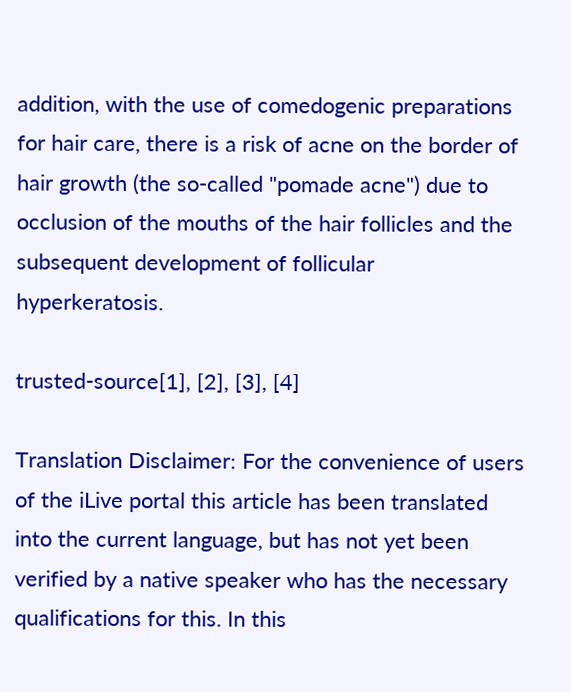addition, with the use of comedogenic preparations for hair care, there is a risk of acne on the border of hair growth (the so-called "pomade acne") due to occlusion of the mouths of the hair follicles and the subsequent development of follicular hyperkeratosis.

trusted-source[1], [2], [3], [4]

Translation Disclaimer: For the convenience of users of the iLive portal this article has been translated into the current language, but has not yet been verified by a native speaker who has the necessary qualifications for this. In this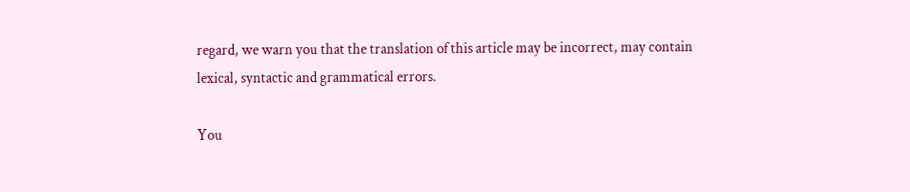regard, we warn you that the translation of this article may be incorrect, may contain lexical, syntactic and grammatical errors.

You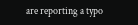are reporting a typo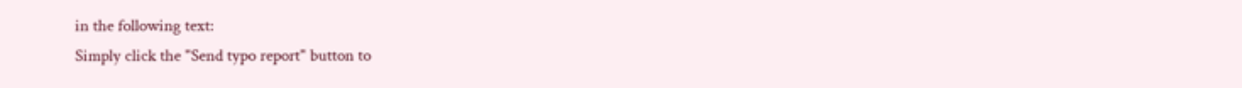in the following text:
Simply click the "Send typo report" button to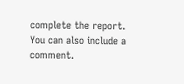complete the report. You can also include a comment.